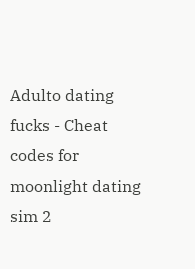Adulto dating fucks - Cheat codes for moonlight dating sim 2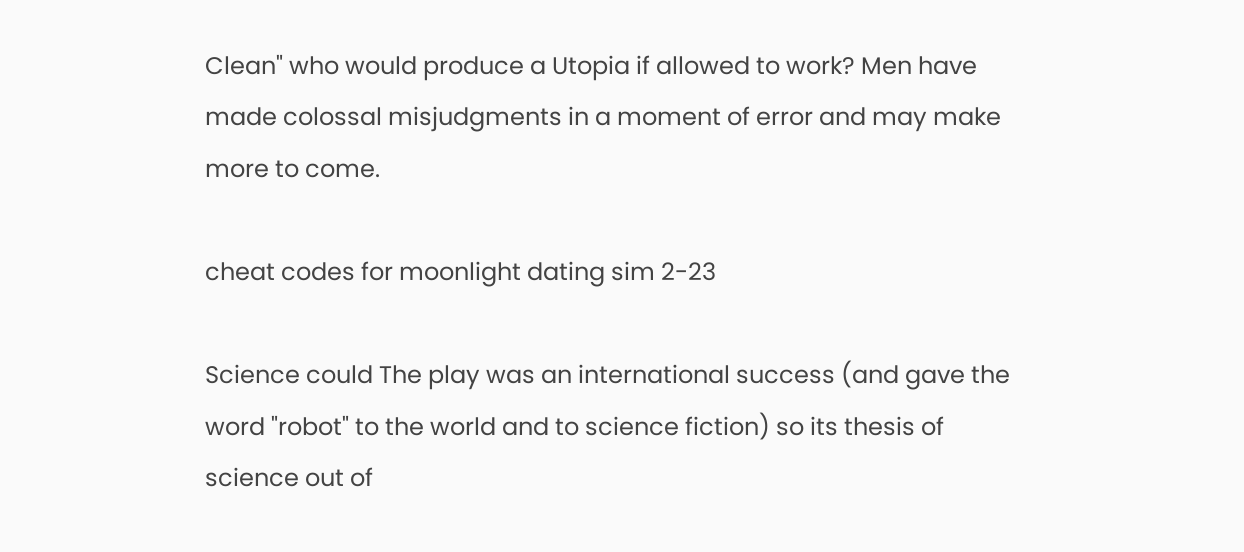Clean" who would produce a Utopia if allowed to work? Men have made colossal misjudgments in a moment of error and may make more to come.

cheat codes for moonlight dating sim 2-23

Science could The play was an international success (and gave the word "robot" to the world and to science fiction) so its thesis of science out of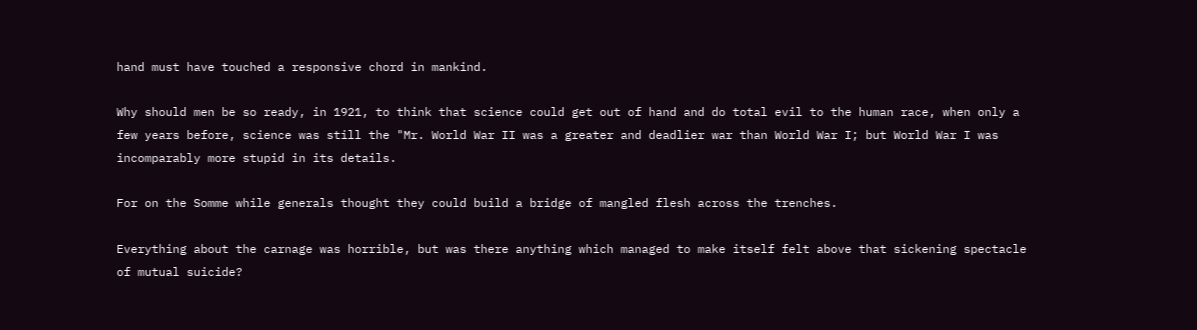hand must have touched a responsive chord in mankind.

Why should men be so ready, in 1921, to think that science could get out of hand and do total evil to the human race, when only a few years before, science was still the "Mr. World War II was a greater and deadlier war than World War I; but World War I was incomparably more stupid in its details.

For on the Somme while generals thought they could build a bridge of mangled flesh across the trenches.

Everything about the carnage was horrible, but was there anything which managed to make itself felt above that sickening spectacle of mutual suicide?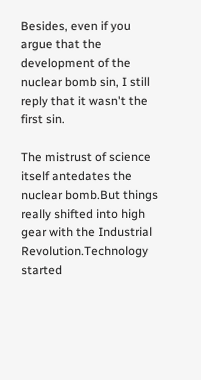Besides, even if you argue that the development of the nuclear bomb sin, I still reply that it wasn't the first sin.

The mistrust of science itself antedates the nuclear bomb.But things really shifted into high gear with the Industrial Revolution.Technology started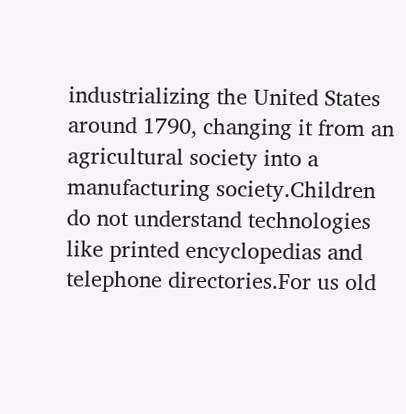industrializing the United States around 1790, changing it from an agricultural society into a manufacturing society.Children do not understand technologies like printed encyclopedias and telephone directories.For us old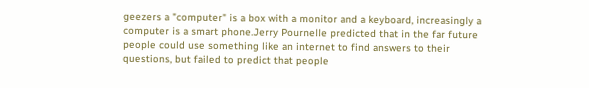geezers a "computer" is a box with a monitor and a keyboard, increasingly a computer is a smart phone.Jerry Pournelle predicted that in the far future people could use something like an internet to find answers to their questions, but failed to predict that people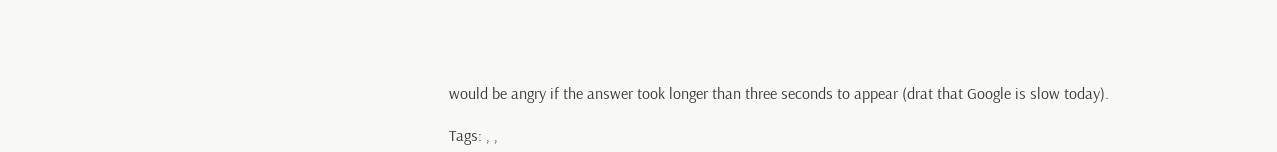would be angry if the answer took longer than three seconds to appear (drat that Google is slow today).

Tags: , ,